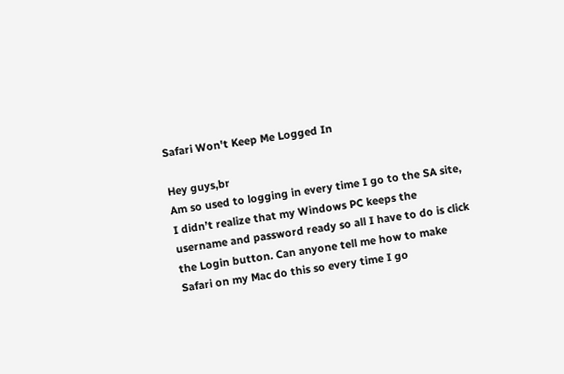Safari Won't Keep Me Logged In

Hey guys,br
Am so used to logging in every time I go to the SA site, I didn’t realize that my Windows PC keeps the username and password ready so all I have to do is click the Login button. Can anyone tell me how to make Safari on my Mac do this so every time I go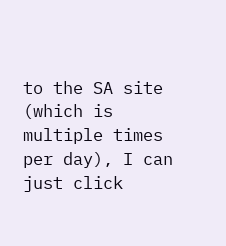to the SA site (which is multiple times per day), I can just click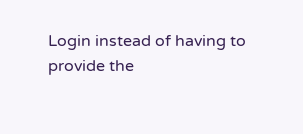Login instead of having to provide the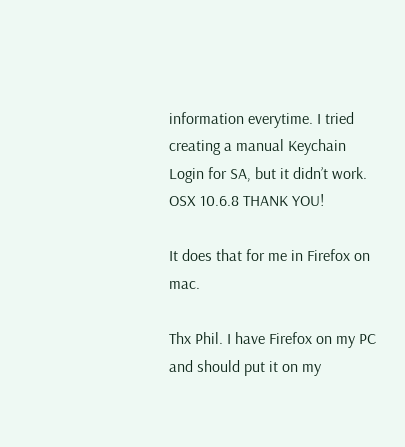information everytime. I tried creating a manual Keychain Login for SA, but it didn’t work. OSX 10.6.8 THANK YOU!

It does that for me in Firefox on mac.

Thx Phil. I have Firefox on my PC and should put it on my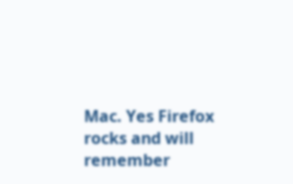Mac. Yes Firefox rocks and will remember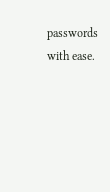passwords with ease.